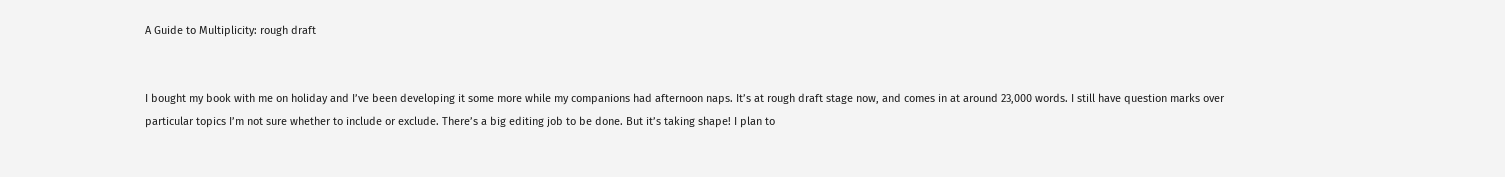A Guide to Multiplicity: rough draft


I bought my book with me on holiday and I’ve been developing it some more while my companions had afternoon naps. It’s at rough draft stage now, and comes in at around 23,000 words. I still have question marks over particular topics I’m not sure whether to include or exclude. There’s a big editing job to be done. But it’s taking shape! I plan to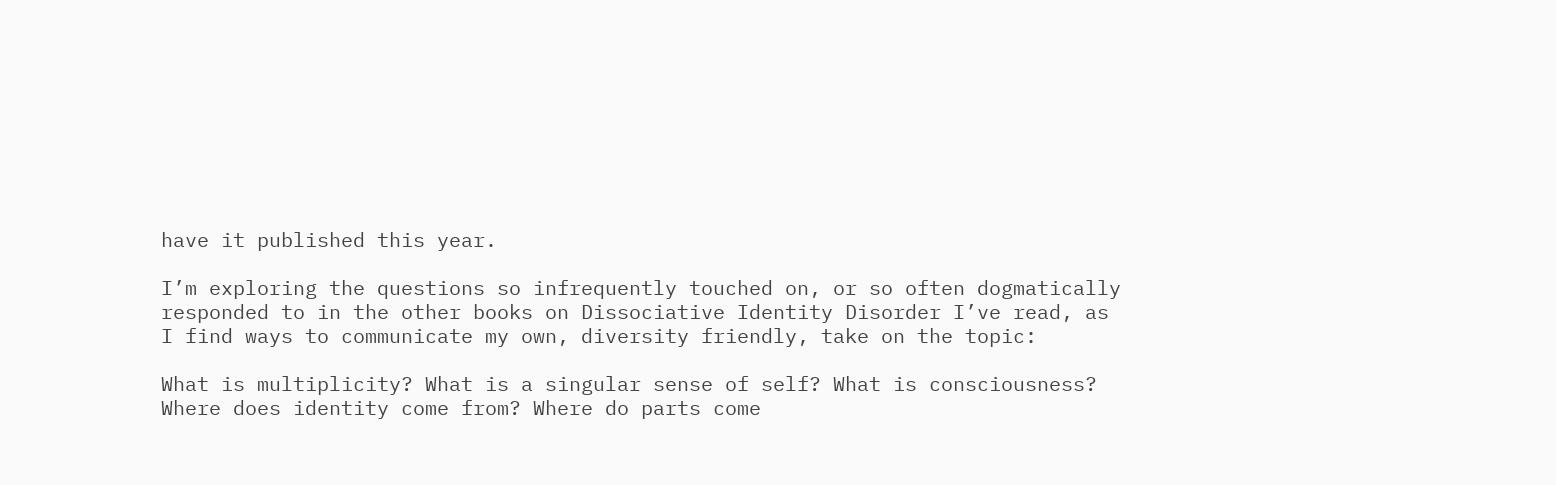have it published this year.

I’m exploring the questions so infrequently touched on, or so often dogmatically responded to in the other books on Dissociative Identity Disorder I’ve read, as I find ways to communicate my own, diversity friendly, take on the topic:

What is multiplicity? What is a singular sense of self? What is consciousness? Where does identity come from? Where do parts come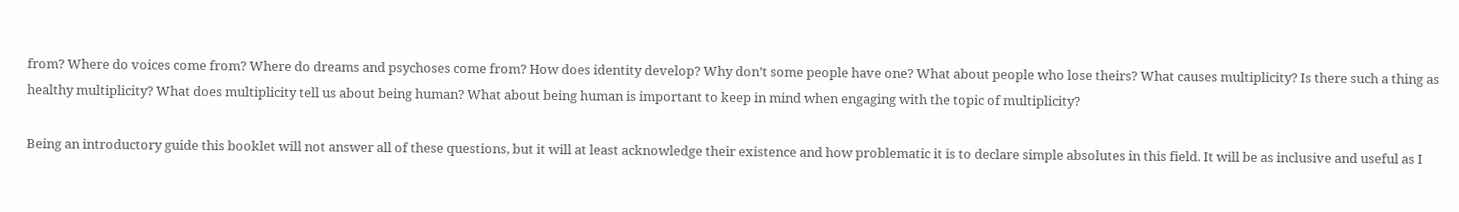from? Where do voices come from? Where do dreams and psychoses come from? How does identity develop? Why don’t some people have one? What about people who lose theirs? What causes multiplicity? Is there such a thing as healthy multiplicity? What does multiplicity tell us about being human? What about being human is important to keep in mind when engaging with the topic of multiplicity?

Being an introductory guide this booklet will not answer all of these questions, but it will at least acknowledge their existence and how problematic it is to declare simple absolutes in this field. It will be as inclusive and useful as I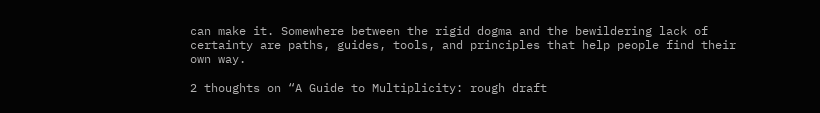can make it. Somewhere between the rigid dogma and the bewildering lack of certainty are paths, guides, tools, and principles that help people find their own way.

2 thoughts on “A Guide to Multiplicity: rough draft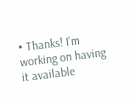• Thanks! I’m working on having it available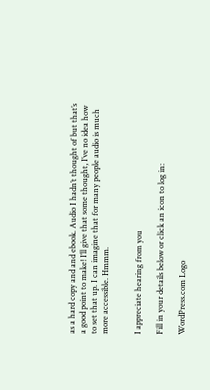as a hard copy and and ebook. Audio I hadn’t thought of but that’s a good point to make! I’ll give that some thought, I’ve no idea how to set that up. I can imagine that for many people audio is much more accessible. Hmmm.


I appreciate hearing from you

Fill in your details below or click an icon to log in:

WordPress.com Logo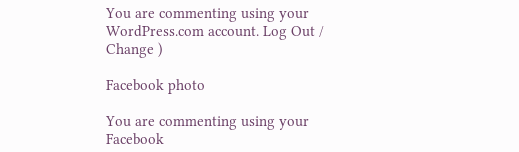You are commenting using your WordPress.com account. Log Out /  Change )

Facebook photo

You are commenting using your Facebook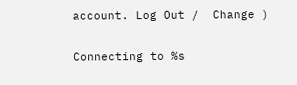account. Log Out /  Change )

Connecting to %s